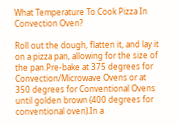What Temperature To Cook Pizza In Convection Oven?

Roll out the dough, flatten it, and lay it on a pizza pan, allowing for the size of the pan.Pre-bake at 375 degrees for Convection/Microwave Ovens or at 350 degrees for Conventional Ovens until golden brown (400 degrees for conventional oven).In a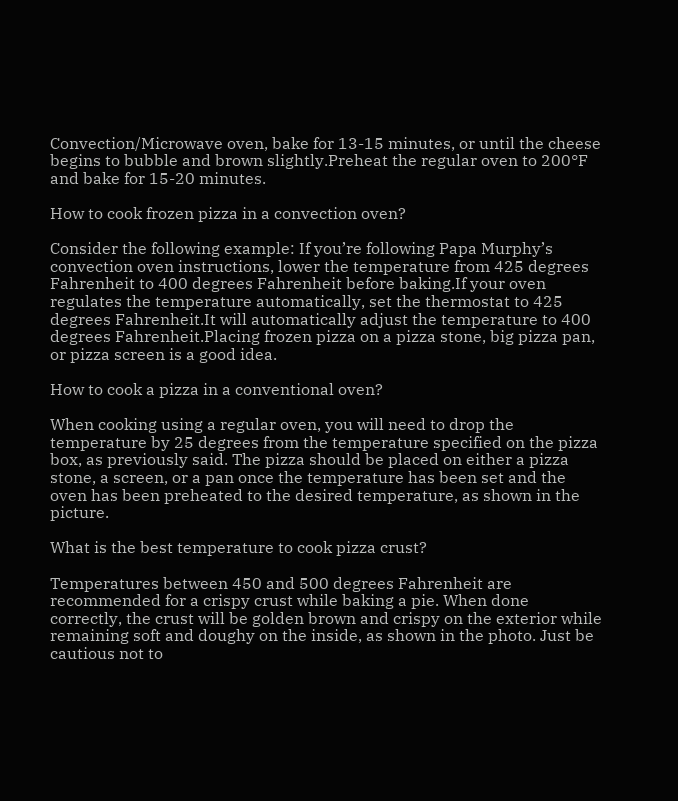Convection/Microwave oven, bake for 13-15 minutes, or until the cheese begins to bubble and brown slightly.Preheat the regular oven to 200°F and bake for 15-20 minutes.

How to cook frozen pizza in a convection oven?

Consider the following example: If you’re following Papa Murphy’s convection oven instructions, lower the temperature from 425 degrees Fahrenheit to 400 degrees Fahrenheit before baking.If your oven regulates the temperature automatically, set the thermostat to 425 degrees Fahrenheit.It will automatically adjust the temperature to 400 degrees Fahrenheit.Placing frozen pizza on a pizza stone, big pizza pan, or pizza screen is a good idea.

How to cook a pizza in a conventional oven?

When cooking using a regular oven, you will need to drop the temperature by 25 degrees from the temperature specified on the pizza box, as previously said. The pizza should be placed on either a pizza stone, a screen, or a pan once the temperature has been set and the oven has been preheated to the desired temperature, as shown in the picture.

What is the best temperature to cook pizza crust?

Temperatures between 450 and 500 degrees Fahrenheit are recommended for a crispy crust while baking a pie. When done correctly, the crust will be golden brown and crispy on the exterior while remaining soft and doughy on the inside, as shown in the photo. Just be cautious not to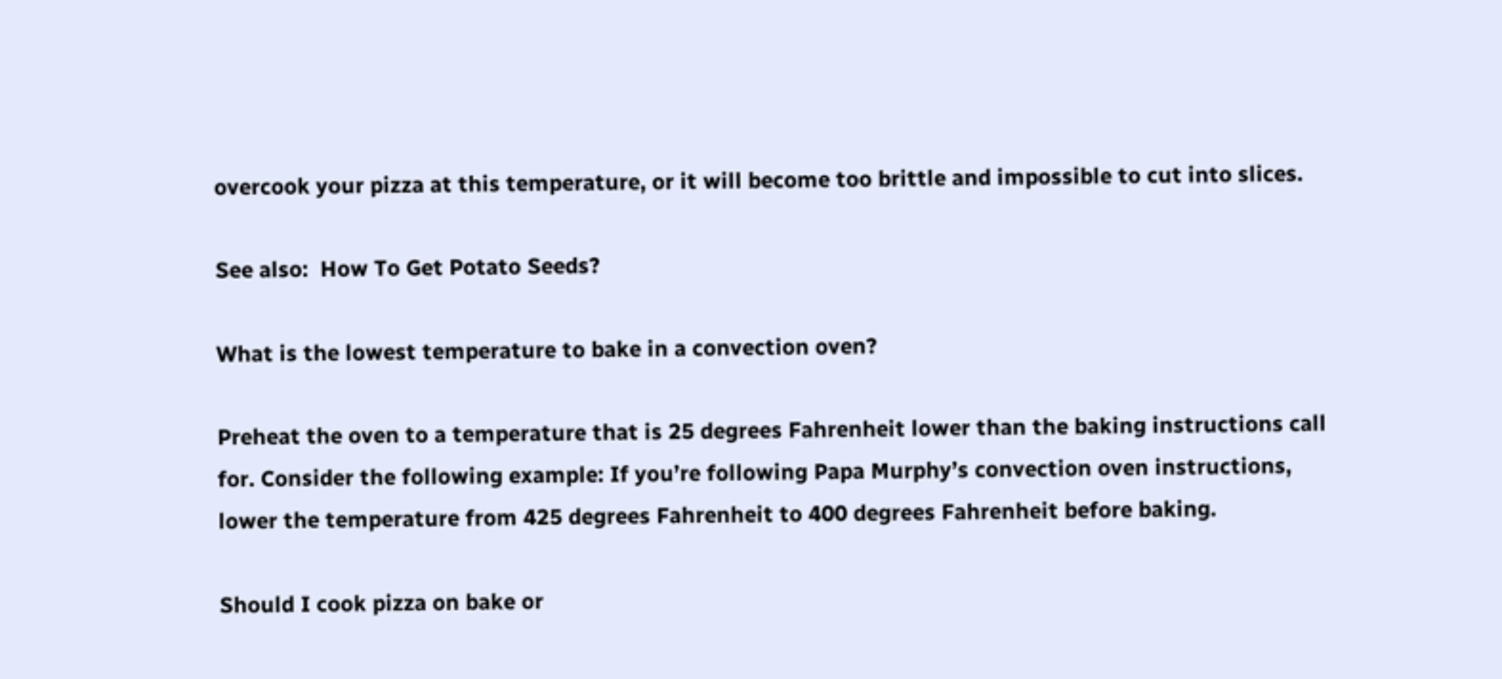overcook your pizza at this temperature, or it will become too brittle and impossible to cut into slices.

See also:  How To Get Potato Seeds?

What is the lowest temperature to bake in a convection oven?

Preheat the oven to a temperature that is 25 degrees Fahrenheit lower than the baking instructions call for. Consider the following example: If you’re following Papa Murphy’s convection oven instructions, lower the temperature from 425 degrees Fahrenheit to 400 degrees Fahrenheit before baking.

Should I cook pizza on bake or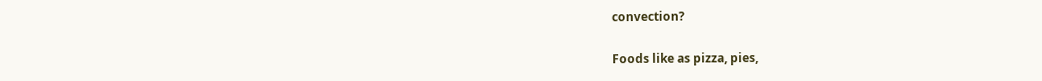convection?

Foods like as pizza, pies,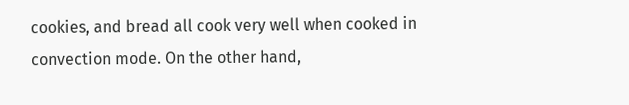cookies, and bread all cook very well when cooked in convection mode. On the other hand,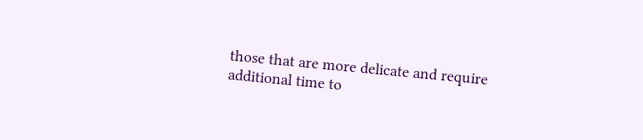those that are more delicate and require additional time to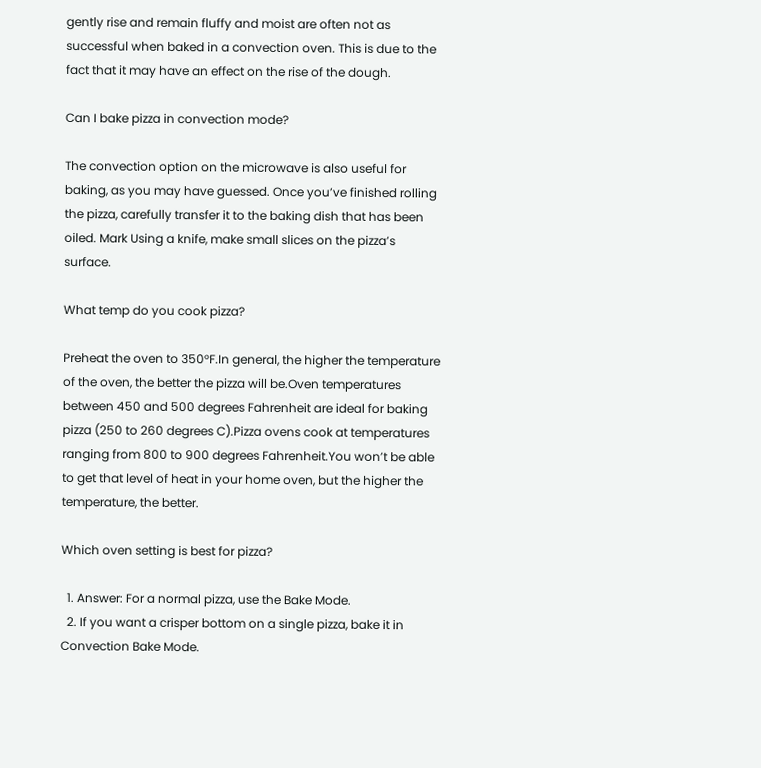gently rise and remain fluffy and moist are often not as successful when baked in a convection oven. This is due to the fact that it may have an effect on the rise of the dough.

Can I bake pizza in convection mode?

The convection option on the microwave is also useful for baking, as you may have guessed. Once you’ve finished rolling the pizza, carefully transfer it to the baking dish that has been oiled. Mark Using a knife, make small slices on the pizza’s surface.

What temp do you cook pizza?

Preheat the oven to 350°F.In general, the higher the temperature of the oven, the better the pizza will be.Oven temperatures between 450 and 500 degrees Fahrenheit are ideal for baking pizza (250 to 260 degrees C).Pizza ovens cook at temperatures ranging from 800 to 900 degrees Fahrenheit.You won’t be able to get that level of heat in your home oven, but the higher the temperature, the better.

Which oven setting is best for pizza?

  1. Answer: For a normal pizza, use the Bake Mode.
  2. If you want a crisper bottom on a single pizza, bake it in Convection Bake Mode.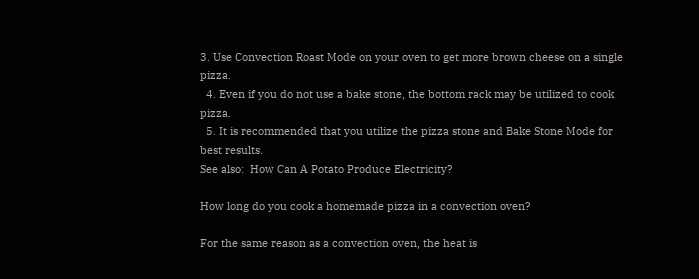3. Use Convection Roast Mode on your oven to get more brown cheese on a single pizza.
  4. Even if you do not use a bake stone, the bottom rack may be utilized to cook pizza.
  5. It is recommended that you utilize the pizza stone and Bake Stone Mode for best results.
See also:  How Can A Potato Produce Electricity?

How long do you cook a homemade pizza in a convection oven?

For the same reason as a convection oven, the heat is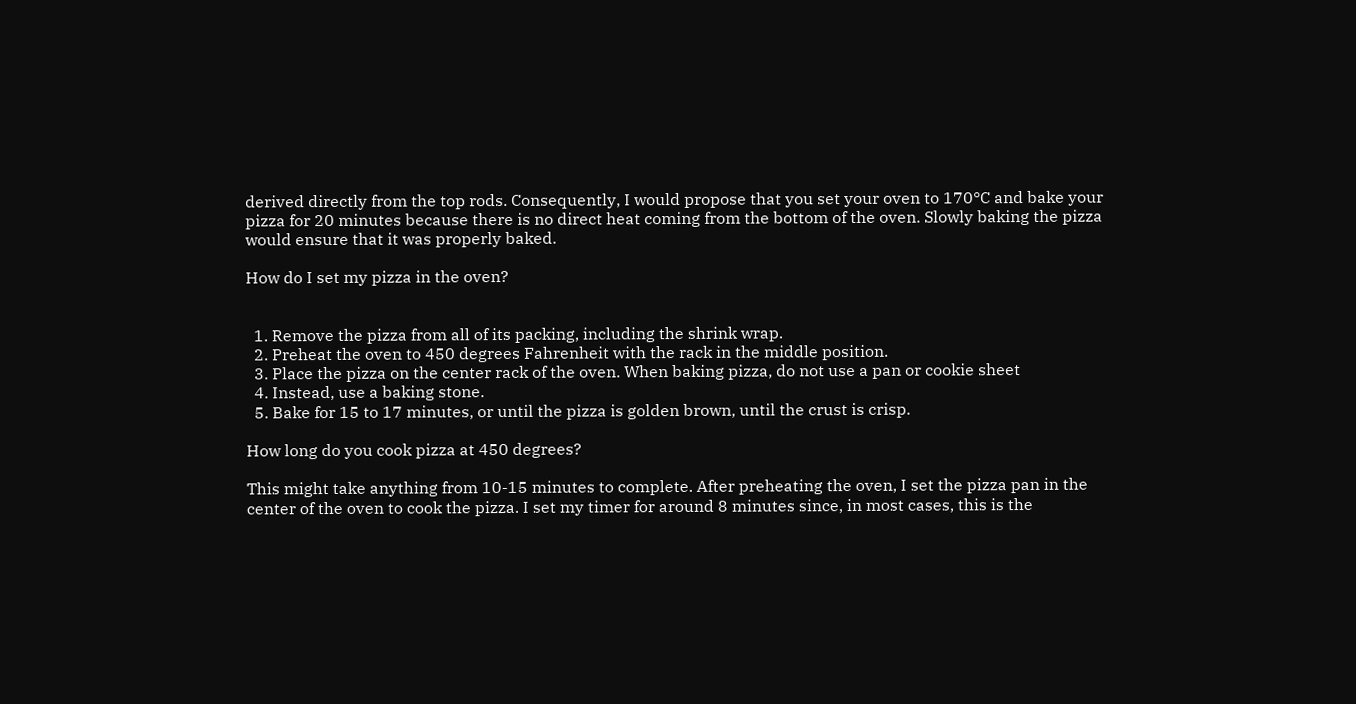derived directly from the top rods. Consequently, I would propose that you set your oven to 170°C and bake your pizza for 20 minutes because there is no direct heat coming from the bottom of the oven. Slowly baking the pizza would ensure that it was properly baked.

How do I set my pizza in the oven?


  1. Remove the pizza from all of its packing, including the shrink wrap.
  2. Preheat the oven to 450 degrees Fahrenheit with the rack in the middle position.
  3. Place the pizza on the center rack of the oven. When baking pizza, do not use a pan or cookie sheet
  4. Instead, use a baking stone.
  5. Bake for 15 to 17 minutes, or until the pizza is golden brown, until the crust is crisp.

How long do you cook pizza at 450 degrees?

This might take anything from 10-15 minutes to complete. After preheating the oven, I set the pizza pan in the center of the oven to cook the pizza. I set my timer for around 8 minutes since, in most cases, this is the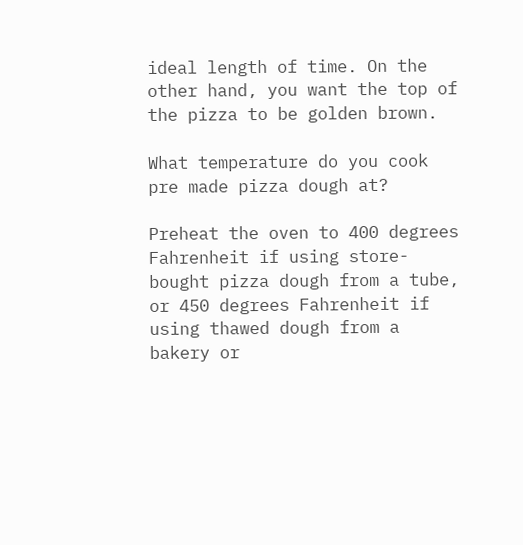ideal length of time. On the other hand, you want the top of the pizza to be golden brown.

What temperature do you cook pre made pizza dough at?

Preheat the oven to 400 degrees Fahrenheit if using store-bought pizza dough from a tube, or 450 degrees Fahrenheit if using thawed dough from a bakery or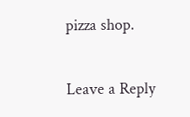pizza shop.

Leave a Reply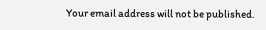Your email address will not be published.